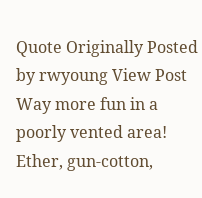Quote Originally Posted by rwyoung View Post
Way more fun in a poorly vented area! Ether, gun-cotton,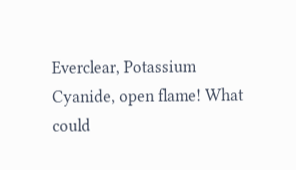Everclear, Potassium Cyanide, open flame! What could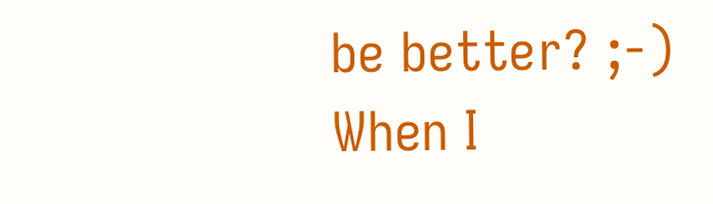be better? ;-)
When I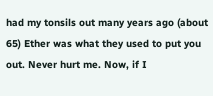had my tonsils out many years ago (about 65) Ether was what they used to put you out. Never hurt me. Now, if I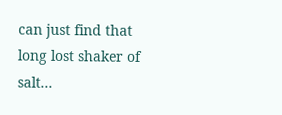can just find that long lost shaker of salt...